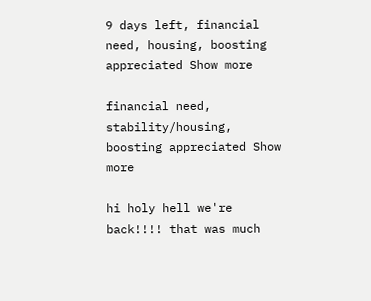9 days left, financial need, housing, boosting appreciated Show more

financial need, stability/housing, boosting appreciated Show more

hi holy hell we're back!!!! that was much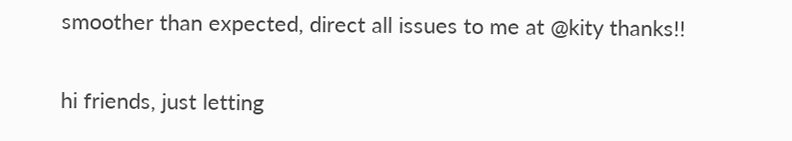smoother than expected, direct all issues to me at @kity thanks!!

hi friends, just letting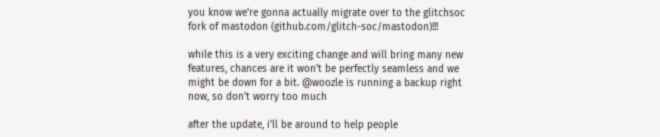you know we're gonna actually migrate over to the glitchsoc fork of mastodon (github.com/glitch-soc/mastodon)!!!

while this is a very exciting change and will bring many new features, chances are it won't be perfectly seamless and we might be down for a bit. @woozle is running a backup right now, so don't worry too much

after the update, i'll be around to help people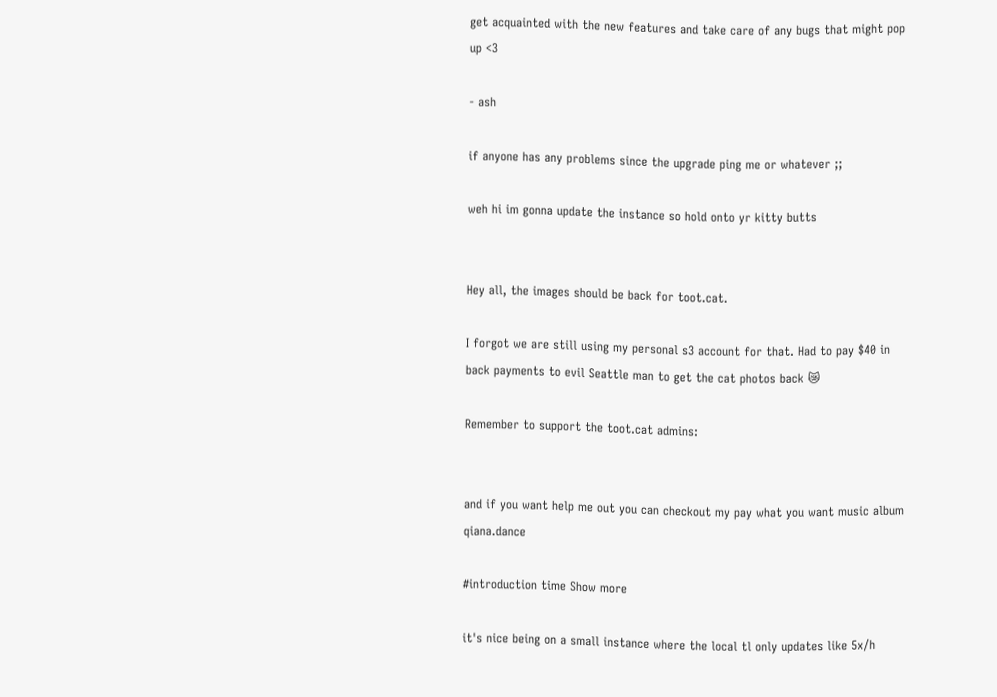get acquainted with the new features and take care of any bugs that might pop up <3

- ash

if anyone has any problems since the upgrade ping me or whatever ;;

weh hi im gonna update the instance so hold onto yr kitty butts


Hey all, the images should be back for toot.cat.

I forgot we are still using my personal s3 account for that. Had to pay $40 in back payments to evil Seattle man to get the cat photos back 😿

Remember to support the toot.cat admins:


and if you want help me out you can checkout my pay what you want music album qiana.dance

#introduction time Show more

it's nice being on a small instance where the local tl only updates like 5x/h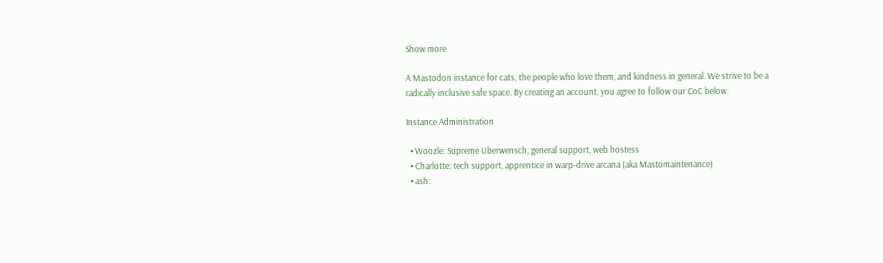Show more

A Mastodon instance for cats, the people who love them, and kindness in general. We strive to be a radically inclusive safe space. By creating an account, you agree to follow our CoC below.

Instance Administration

  • Woozle: Supreme Uberwensch, general support, web hostess
  • Charlotte: tech support, apprentice in warp-drive arcana (aka Mastomaintenance)
  • ash: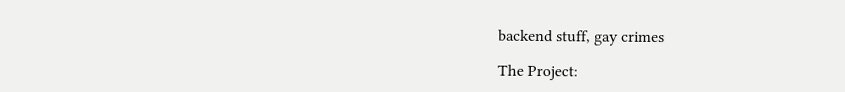backend stuff, gay crimes

The Project: